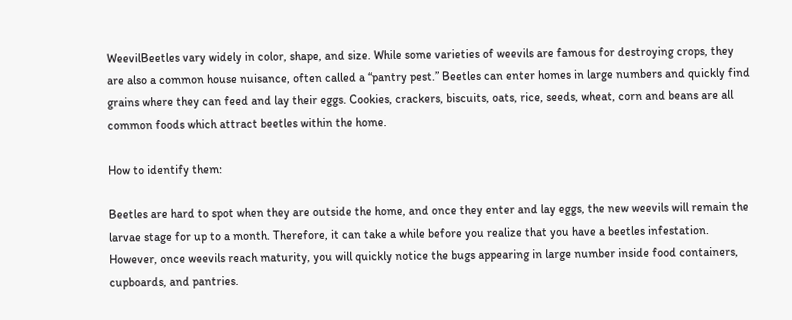WeevilBeetles vary widely in color, shape, and size. While some varieties of weevils are famous for destroying crops, they are also a common house nuisance, often called a “pantry pest.” Beetles can enter homes in large numbers and quickly find grains where they can feed and lay their eggs. Cookies, crackers, biscuits, oats, rice, seeds, wheat, corn and beans are all common foods which attract beetles within the home.

How to identify them:

Beetles are hard to spot when they are outside the home, and once they enter and lay eggs, the new weevils will remain the larvae stage for up to a month. Therefore, it can take a while before you realize that you have a beetles infestation. However, once weevils reach maturity, you will quickly notice the bugs appearing in large number inside food containers, cupboards, and pantries.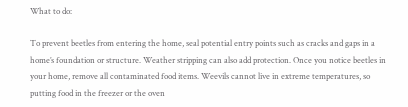What to do:

To prevent beetles from entering the home, seal potential entry points such as cracks and gaps in a home’s foundation or structure. Weather stripping can also add protection. Once you notice beetles in your home, remove all contaminated food items. Weevils cannot live in extreme temperatures, so putting food in the freezer or the oven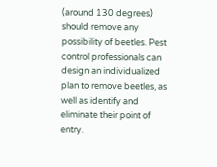(around 130 degrees) should remove any possibility of beetles. Pest control professionals can design an individualized plan to remove beetles, as well as identify and eliminate their point of entry.